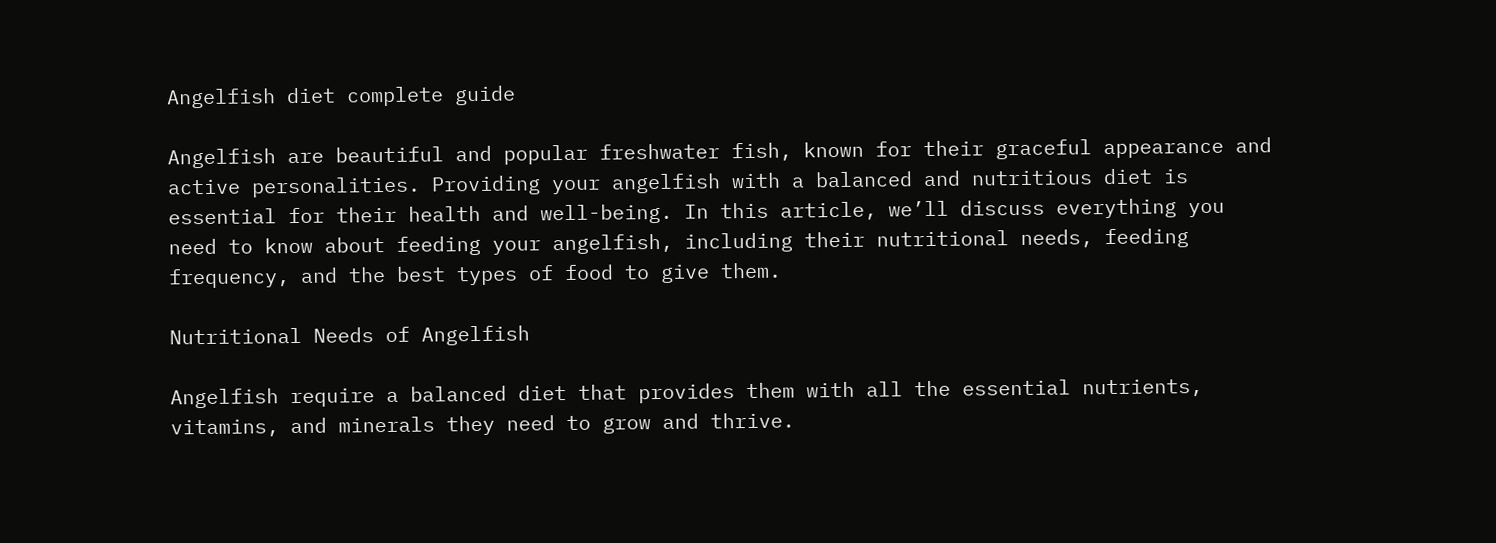Angelfish diet complete guide

Angelfish are beautiful and popular freshwater fish, known for their graceful appearance and active personalities. Providing your angelfish with a balanced and nutritious diet is essential for their health and well-being. In this article, we’ll discuss everything you need to know about feeding your angelfish, including their nutritional needs, feeding frequency, and the best types of food to give them.

Nutritional Needs of Angelfish

Angelfish require a balanced diet that provides them with all the essential nutrients, vitamins, and minerals they need to grow and thrive.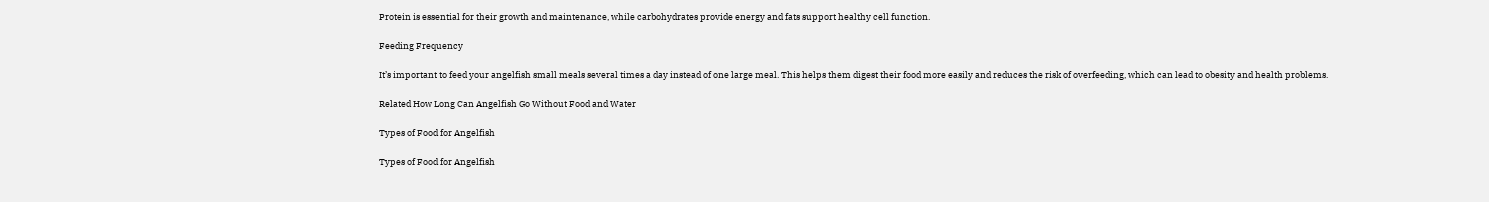Protein is essential for their growth and maintenance, while carbohydrates provide energy and fats support healthy cell function.

Feeding Frequency

It’s important to feed your angelfish small meals several times a day instead of one large meal. This helps them digest their food more easily and reduces the risk of overfeeding, which can lead to obesity and health problems.

Related How Long Can Angelfish Go Without Food and Water

Types of Food for Angelfish

Types of Food for Angelfish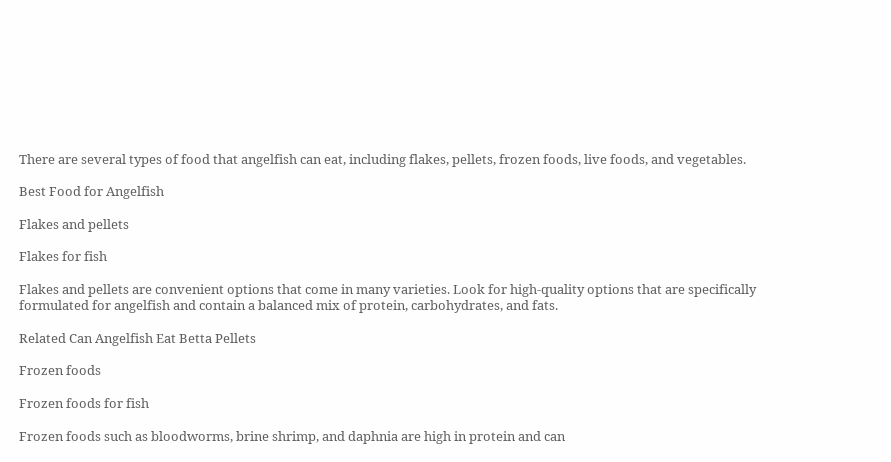There are several types of food that angelfish can eat, including flakes, pellets, frozen foods, live foods, and vegetables.

Best Food for Angelfish

Flakes and pellets

Flakes for fish

Flakes and pellets are convenient options that come in many varieties. Look for high-quality options that are specifically formulated for angelfish and contain a balanced mix of protein, carbohydrates, and fats.

Related Can Angelfish Eat Betta Pellets

Frozen foods

Frozen foods for fish

Frozen foods such as bloodworms, brine shrimp, and daphnia are high in protein and can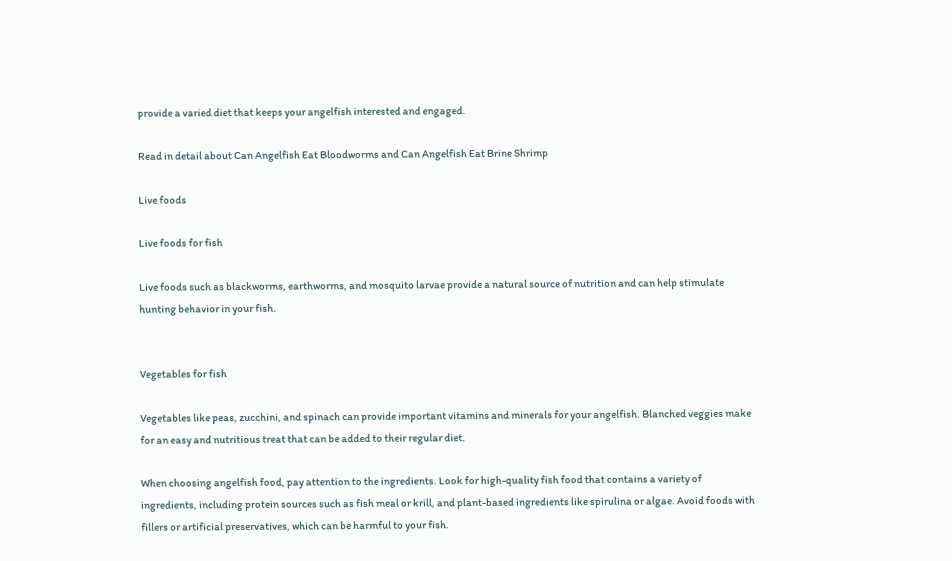provide a varied diet that keeps your angelfish interested and engaged.

Read in detail about Can Angelfish Eat Bloodworms and Can Angelfish Eat Brine Shrimp

Live foods

Live foods for fish

Live foods such as blackworms, earthworms, and mosquito larvae provide a natural source of nutrition and can help stimulate hunting behavior in your fish.


Vegetables for fish

Vegetables like peas, zucchini, and spinach can provide important vitamins and minerals for your angelfish. Blanched veggies make for an easy and nutritious treat that can be added to their regular diet.

When choosing angelfish food, pay attention to the ingredients. Look for high-quality fish food that contains a variety of ingredients, including protein sources such as fish meal or krill, and plant-based ingredients like spirulina or algae. Avoid foods with fillers or artificial preservatives, which can be harmful to your fish.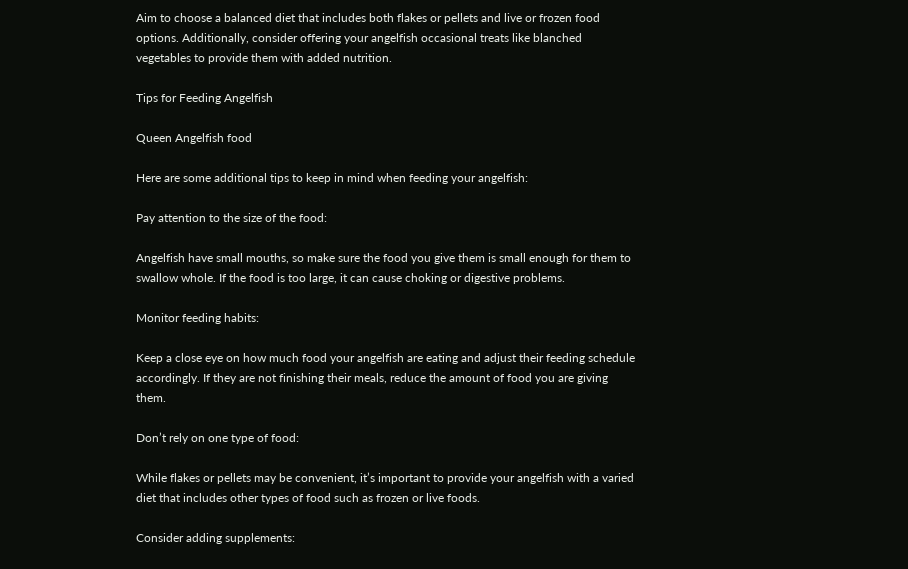Aim to choose a balanced diet that includes both flakes or pellets and live or frozen food options. Additionally, consider offering your angelfish occasional treats like blanched vegetables to provide them with added nutrition.

Tips for Feeding Angelfish

Queen Angelfish food

Here are some additional tips to keep in mind when feeding your angelfish:

Pay attention to the size of the food:

Angelfish have small mouths, so make sure the food you give them is small enough for them to swallow whole. If the food is too large, it can cause choking or digestive problems.

Monitor feeding habits:

Keep a close eye on how much food your angelfish are eating and adjust their feeding schedule accordingly. If they are not finishing their meals, reduce the amount of food you are giving them.

Don’t rely on one type of food:

While flakes or pellets may be convenient, it’s important to provide your angelfish with a varied diet that includes other types of food such as frozen or live foods.

Consider adding supplements: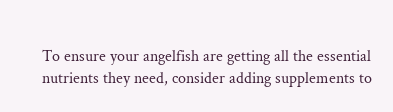To ensure your angelfish are getting all the essential nutrients they need, consider adding supplements to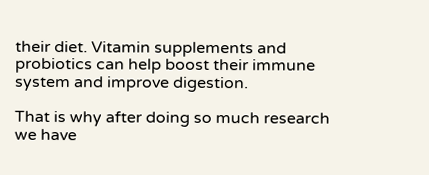their diet. Vitamin supplements and probiotics can help boost their immune system and improve digestion.

That is why after doing so much research we have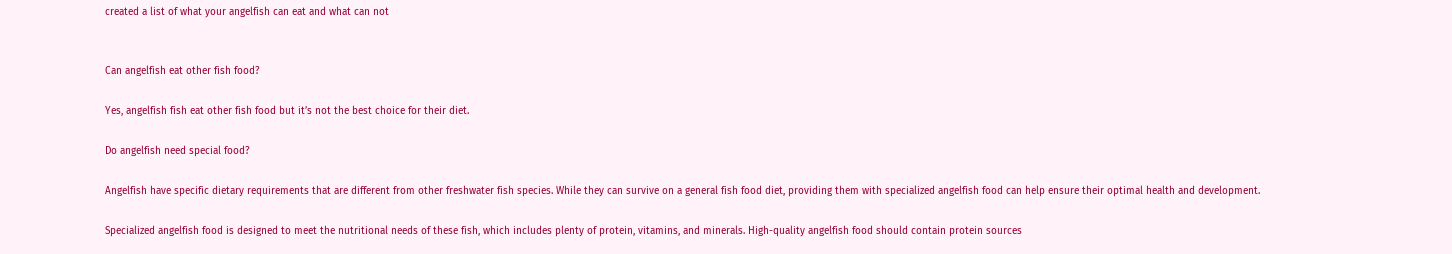created a list of what your angelfish can eat and what can not


Can angelfish eat other fish food?

Yes, angelfish fish eat other fish food but it’s not the best choice for their diet.

Do angelfish need special food?

Angelfish have specific dietary requirements that are different from other freshwater fish species. While they can survive on a general fish food diet, providing them with specialized angelfish food can help ensure their optimal health and development.

Specialized angelfish food is designed to meet the nutritional needs of these fish, which includes plenty of protein, vitamins, and minerals. High-quality angelfish food should contain protein sources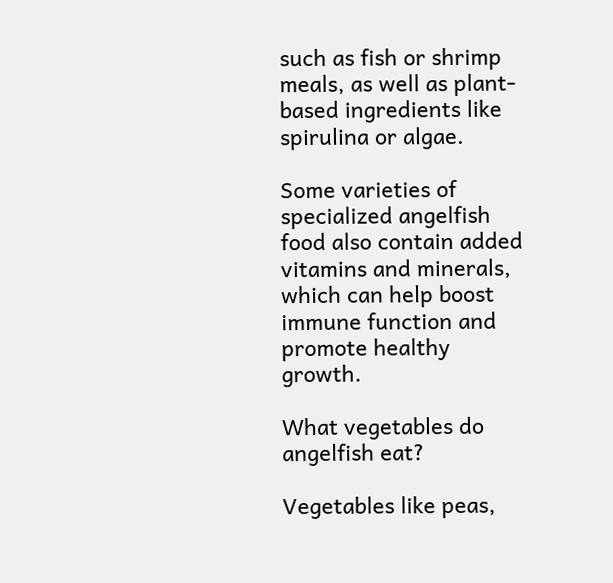such as fish or shrimp meals, as well as plant-based ingredients like spirulina or algae.

Some varieties of specialized angelfish food also contain added vitamins and minerals, which can help boost immune function and promote healthy growth.

What vegetables do angelfish eat?

Vegetables like peas,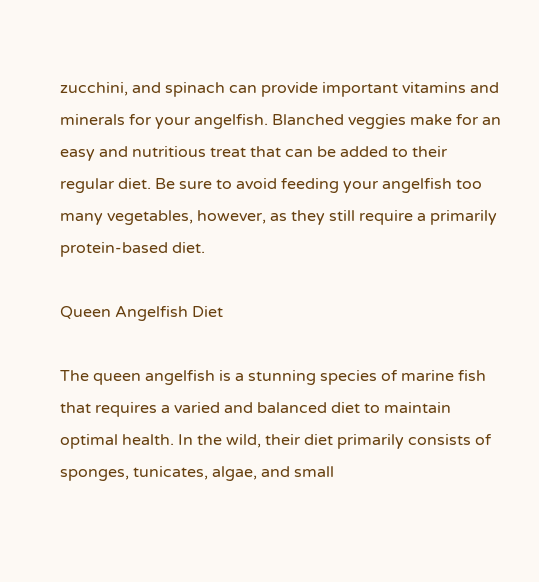zucchini, and spinach can provide important vitamins and minerals for your angelfish. Blanched veggies make for an easy and nutritious treat that can be added to their regular diet. Be sure to avoid feeding your angelfish too many vegetables, however, as they still require a primarily protein-based diet.

Queen Angelfish Diet

The queen angelfish is a stunning species of marine fish that requires a varied and balanced diet to maintain optimal health. In the wild, their diet primarily consists of sponges, tunicates, algae, and small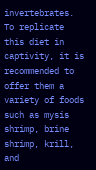invertebrates. To replicate this diet in captivity, it is recommended to offer them a variety of foods such as mysis shrimp, brine shrimp, krill, and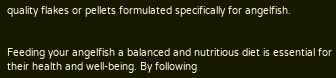quality flakes or pellets formulated specifically for angelfish.


Feeding your angelfish a balanced and nutritious diet is essential for their health and well-being. By following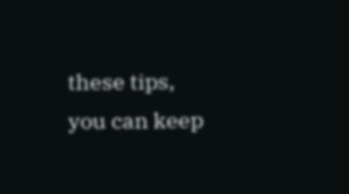these tips, you can keep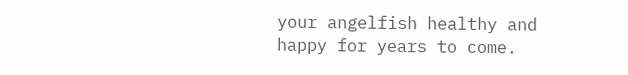your angelfish healthy and happy for years to come.